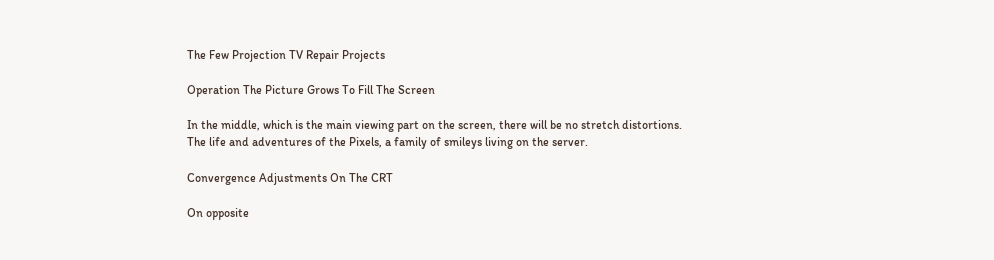The Few Projection TV Repair Projects

Operation The Picture Grows To Fill The Screen

In the middle, which is the main viewing part on the screen, there will be no stretch distortions. The life and adventures of the Pixels, a family of smileys living on the server.

Convergence Adjustments On The CRT

On opposite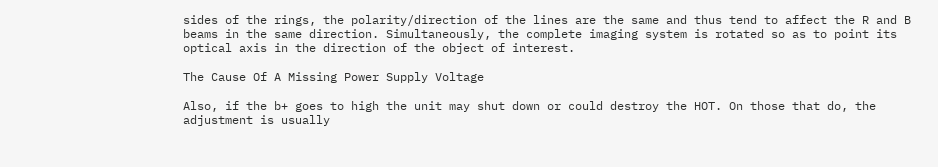sides of the rings, the polarity/direction of the lines are the same and thus tend to affect the R and B beams in the same direction. Simultaneously, the complete imaging system is rotated so as to point its optical axis in the direction of the object of interest.

The Cause Of A Missing Power Supply Voltage

Also, if the b+ goes to high the unit may shut down or could destroy the HOT. On those that do, the adjustment is usually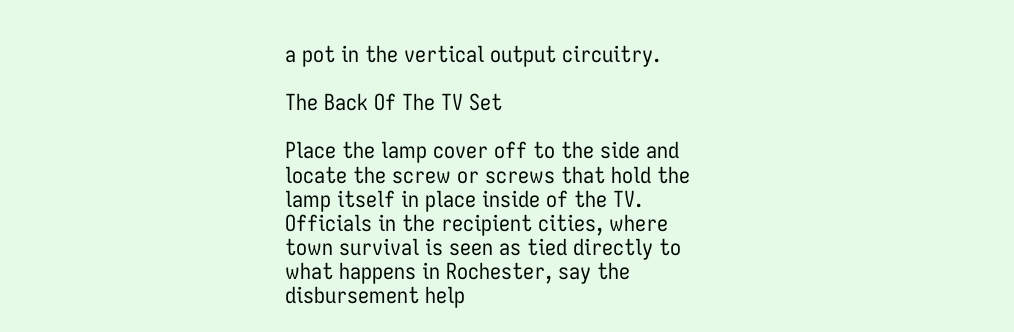a pot in the vertical output circuitry.

The Back Of The TV Set

Place the lamp cover off to the side and locate the screw or screws that hold the lamp itself in place inside of the TV. Officials in the recipient cities, where town survival is seen as tied directly to what happens in Rochester, say the disbursement help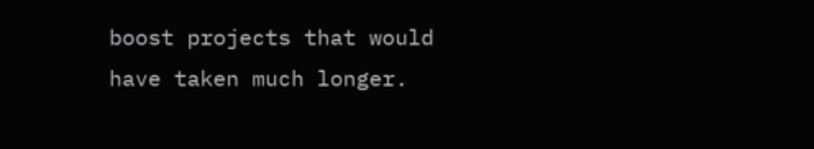boost projects that would have taken much longer.